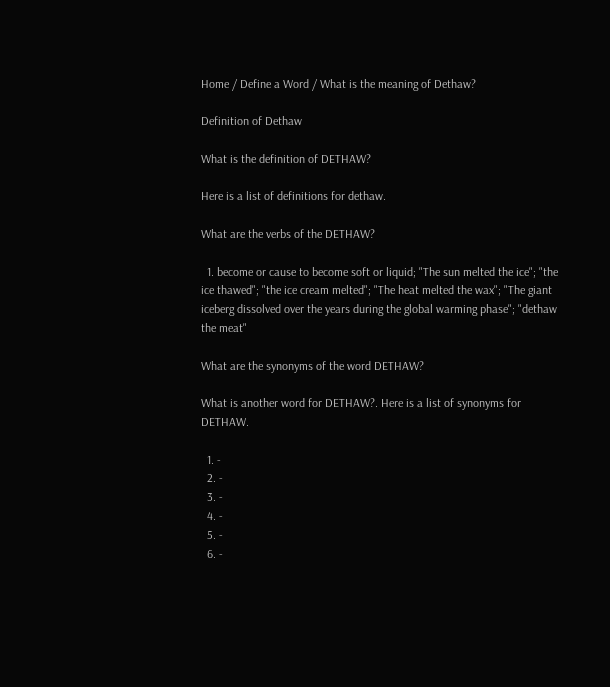Home / Define a Word / What is the meaning of Dethaw?

Definition of Dethaw

What is the definition of DETHAW?

Here is a list of definitions for dethaw.

What are the verbs of the DETHAW?

  1. become or cause to become soft or liquid; "The sun melted the ice"; "the ice thawed"; "the ice cream melted"; "The heat melted the wax"; "The giant iceberg dissolved over the years during the global warming phase"; "dethaw the meat"

What are the synonyms of the word DETHAW?

What is another word for DETHAW?. Here is a list of synonyms for DETHAW.

  1. -
  2. -
  3. -
  4. -
  5. -
  6. -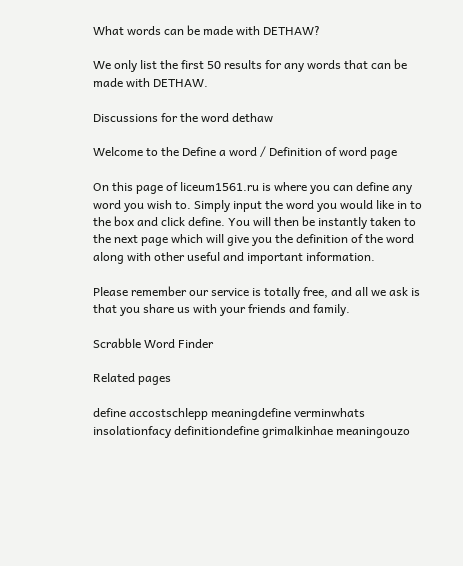What words can be made with DETHAW?

We only list the first 50 results for any words that can be made with DETHAW.

Discussions for the word dethaw

Welcome to the Define a word / Definition of word page

On this page of liceum1561.ru is where you can define any word you wish to. Simply input the word you would like in to the box and click define. You will then be instantly taken to the next page which will give you the definition of the word along with other useful and important information.

Please remember our service is totally free, and all we ask is that you share us with your friends and family.

Scrabble Word Finder

Related pages

define accostschlepp meaningdefine verminwhats insolationfacy definitiondefine grimalkinhae meaningouzo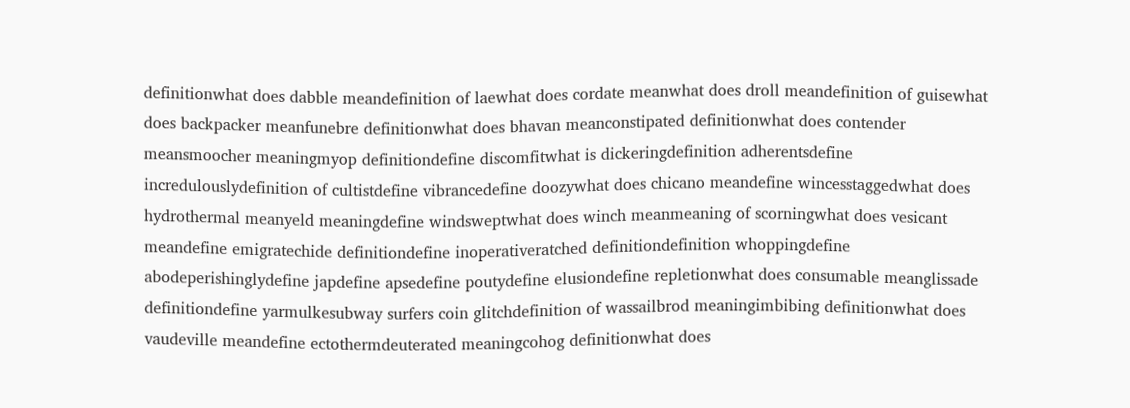definitionwhat does dabble meandefinition of laewhat does cordate meanwhat does droll meandefinition of guisewhat does backpacker meanfunebre definitionwhat does bhavan meanconstipated definitionwhat does contender meansmoocher meaningmyop definitiondefine discomfitwhat is dickeringdefinition adherentsdefine incredulouslydefinition of cultistdefine vibrancedefine doozywhat does chicano meandefine wincesstaggedwhat does hydrothermal meanyeld meaningdefine windsweptwhat does winch meanmeaning of scorningwhat does vesicant meandefine emigratechide definitiondefine inoperativeratched definitiondefinition whoppingdefine abodeperishinglydefine japdefine apsedefine poutydefine elusiondefine repletionwhat does consumable meanglissade definitiondefine yarmulkesubway surfers coin glitchdefinition of wassailbrod meaningimbibing definitionwhat does vaudeville meandefine ectothermdeuterated meaningcohog definitionwhat does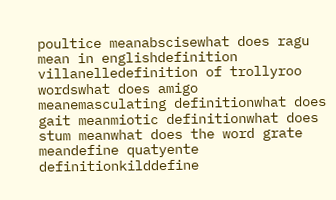poultice meanabscisewhat does ragu mean in englishdefinition villanelledefinition of trollyroo wordswhat does amigo meanemasculating definitionwhat does gait meanmiotic definitionwhat does stum meanwhat does the word grate meandefine quatyente definitionkilddefine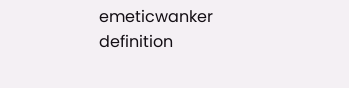emeticwanker definition